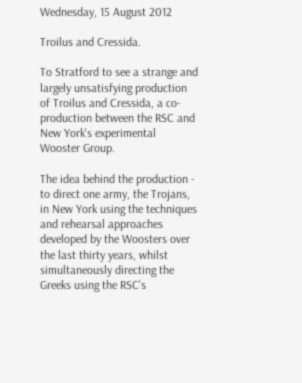Wednesday, 15 August 2012

Troilus and Cressida.

To Stratford to see a strange and largely unsatisfying production of Troilus and Cressida, a co-production between the RSC and New York's experimental Wooster Group.

The idea behind the production - to direct one army, the Trojans, in New York using the techniques and rehearsal approaches developed by the Woosters over the last thirty years, whilst simultaneously directing the Greeks using the RSC's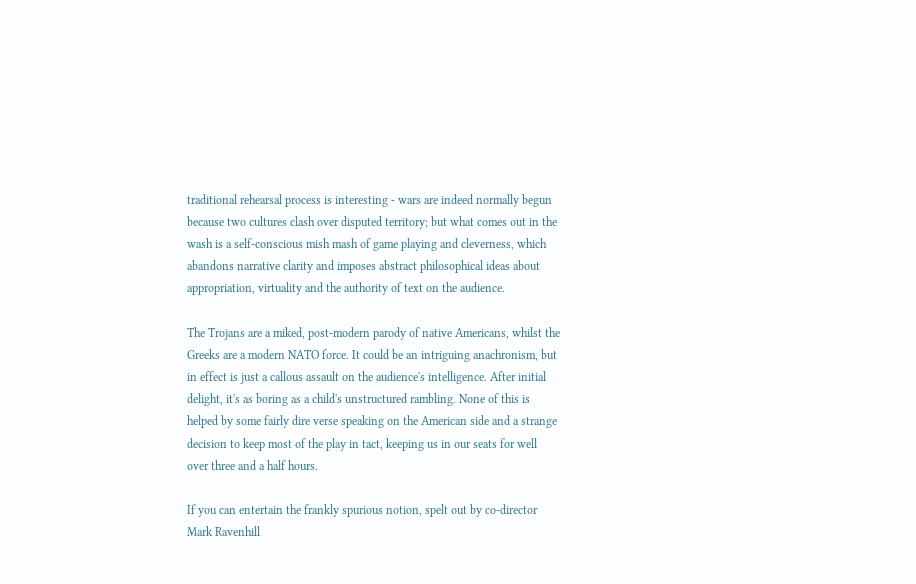traditional rehearsal process is interesting - wars are indeed normally begun because two cultures clash over disputed territory; but what comes out in the wash is a self-conscious mish mash of game playing and cleverness, which abandons narrative clarity and imposes abstract philosophical ideas about appropriation, virtuality and the authority of text on the audience.

The Trojans are a miked, post-modern parody of native Americans, whilst the Greeks are a modern NATO force. It could be an intriguing anachronism, but in effect is just a callous assault on the audience's intelligence. After initial delight, it's as boring as a child's unstructured rambling. None of this is helped by some fairly dire verse speaking on the American side and a strange decision to keep most of the play in tact, keeping us in our seats for well over three and a half hours.

If you can entertain the frankly spurious notion, spelt out by co-director Mark Ravenhill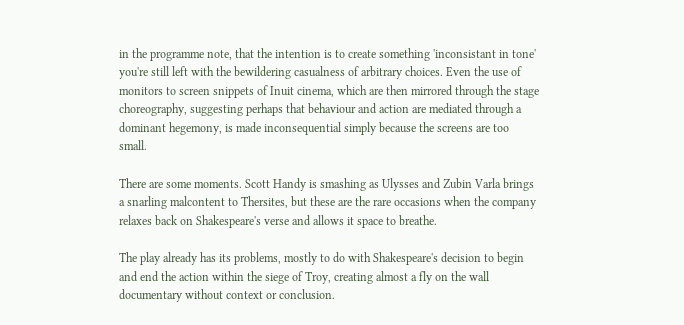in the programme note, that the intention is to create something 'inconsistant in tone' you're still left with the bewildering casualness of arbitrary choices. Even the use of monitors to screen snippets of Inuit cinema, which are then mirrored through the stage choreography, suggesting perhaps that behaviour and action are mediated through a dominant hegemony, is made inconsequential simply because the screens are too small.

There are some moments. Scott Handy is smashing as Ulysses and Zubin Varla brings a snarling malcontent to Thersites, but these are the rare occasions when the company relaxes back on Shakespeare's verse and allows it space to breathe.

The play already has its problems, mostly to do with Shakespeare's decision to begin and end the action within the siege of Troy, creating almost a fly on the wall documentary without context or conclusion.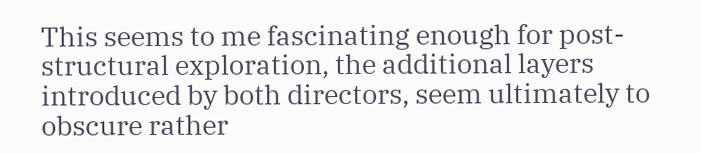This seems to me fascinating enough for post-structural exploration, the additional layers introduced by both directors, seem ultimately to obscure rather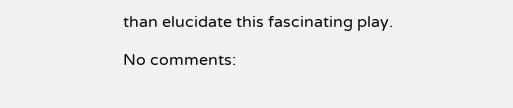than elucidate this fascinating play.

No comments: